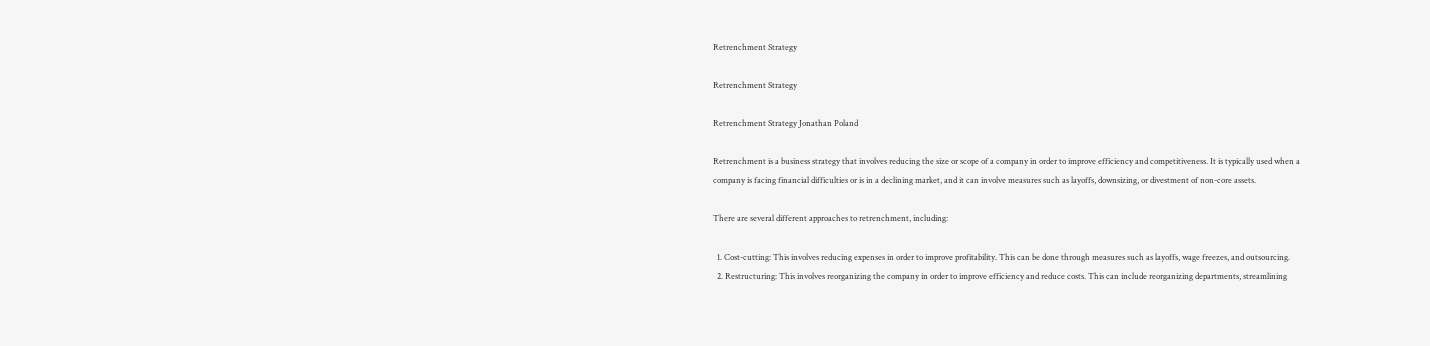Retrenchment Strategy

Retrenchment Strategy

Retrenchment Strategy Jonathan Poland

Retrenchment is a business strategy that involves reducing the size or scope of a company in order to improve efficiency and competitiveness. It is typically used when a company is facing financial difficulties or is in a declining market, and it can involve measures such as layoffs, downsizing, or divestment of non-core assets.

There are several different approaches to retrenchment, including:

  1. Cost-cutting: This involves reducing expenses in order to improve profitability. This can be done through measures such as layoffs, wage freezes, and outsourcing.
  2. Restructuring: This involves reorganizing the company in order to improve efficiency and reduce costs. This can include reorganizing departments, streamlining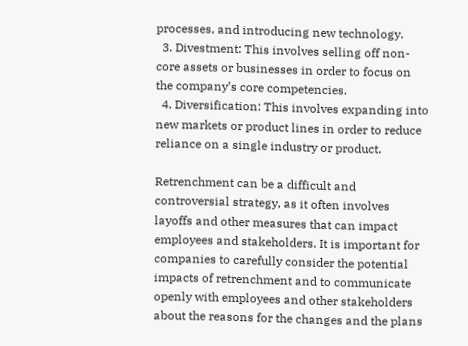processes, and introducing new technology.
  3. Divestment: This involves selling off non-core assets or businesses in order to focus on the company’s core competencies.
  4. Diversification: This involves expanding into new markets or product lines in order to reduce reliance on a single industry or product.

Retrenchment can be a difficult and controversial strategy, as it often involves layoffs and other measures that can impact employees and stakeholders. It is important for companies to carefully consider the potential impacts of retrenchment and to communicate openly with employees and other stakeholders about the reasons for the changes and the plans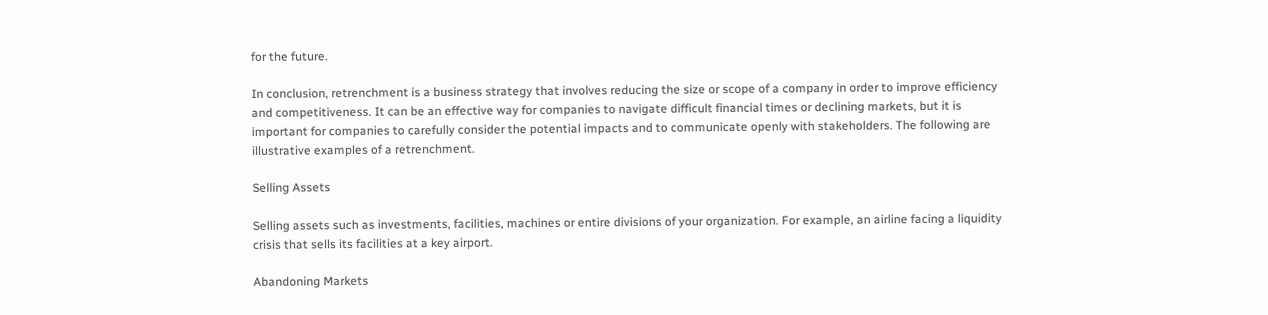for the future.

In conclusion, retrenchment is a business strategy that involves reducing the size or scope of a company in order to improve efficiency and competitiveness. It can be an effective way for companies to navigate difficult financial times or declining markets, but it is important for companies to carefully consider the potential impacts and to communicate openly with stakeholders. The following are illustrative examples of a retrenchment.

Selling Assets

Selling assets such as investments, facilities, machines or entire divisions of your organization. For example, an airline facing a liquidity crisis that sells its facilities at a key airport.

Abandoning Markets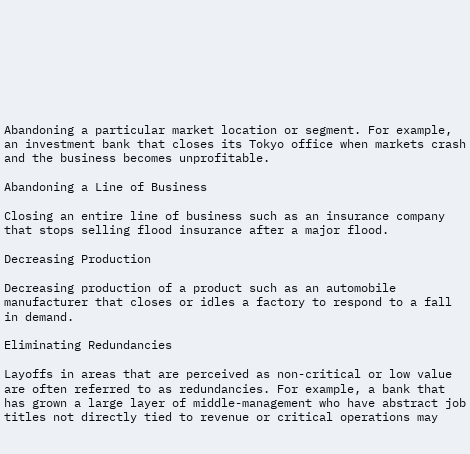Abandoning a particular market location or segment. For example, an investment bank that closes its Tokyo office when markets crash and the business becomes unprofitable.

Abandoning a Line of Business

Closing an entire line of business such as an insurance company that stops selling flood insurance after a major flood.

Decreasing Production

Decreasing production of a product such as an automobile manufacturer that closes or idles a factory to respond to a fall in demand.

Eliminating Redundancies

Layoffs in areas that are perceived as non-critical or low value are often referred to as redundancies. For example, a bank that has grown a large layer of middle-management who have abstract job titles not directly tied to revenue or critical operations may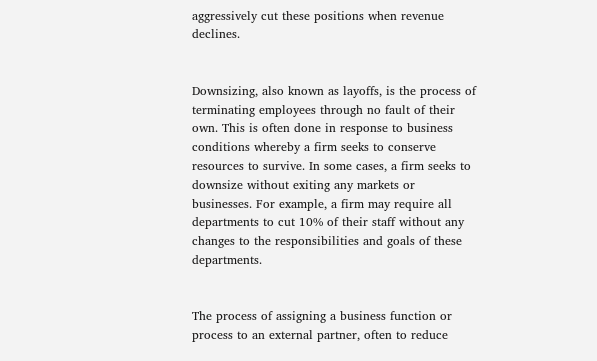aggressively cut these positions when revenue declines.


Downsizing, also known as layoffs, is the process of terminating employees through no fault of their own. This is often done in response to business conditions whereby a firm seeks to conserve resources to survive. In some cases, a firm seeks to downsize without exiting any markets or businesses. For example, a firm may require all departments to cut 10% of their staff without any changes to the responsibilities and goals of these departments.


The process of assigning a business function or process to an external partner, often to reduce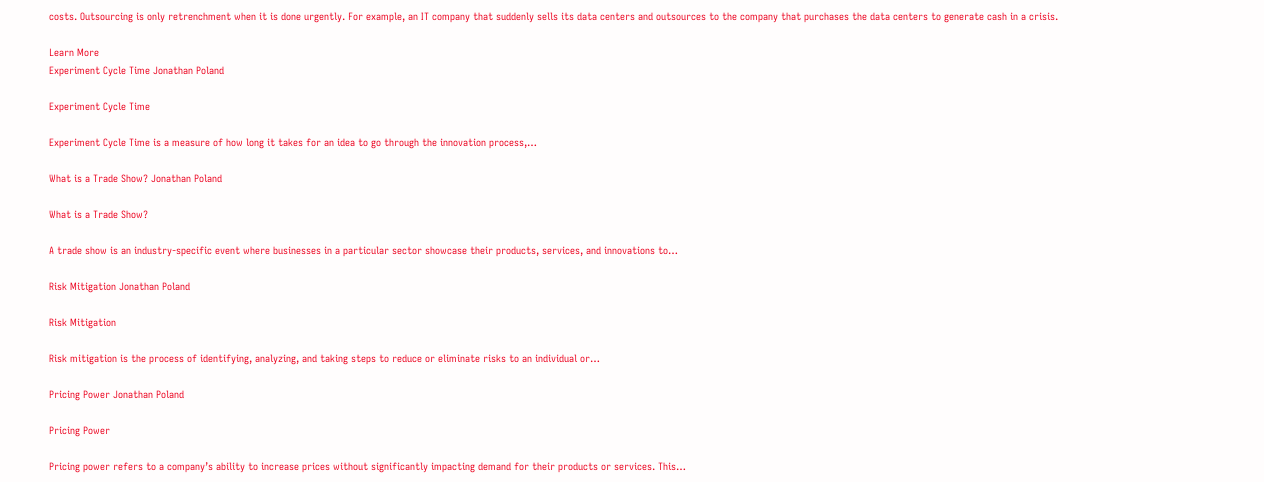costs. Outsourcing is only retrenchment when it is done urgently. For example, an IT company that suddenly sells its data centers and outsources to the company that purchases the data centers to generate cash in a crisis.

Learn More
Experiment Cycle Time Jonathan Poland

Experiment Cycle Time

Experiment Cycle Time is a measure of how long it takes for an idea to go through the innovation process,…

What is a Trade Show? Jonathan Poland

What is a Trade Show?

A trade show is an industry-specific event where businesses in a particular sector showcase their products, services, and innovations to…

Risk Mitigation Jonathan Poland

Risk Mitigation

Risk mitigation is the process of identifying, analyzing, and taking steps to reduce or eliminate risks to an individual or…

Pricing Power Jonathan Poland

Pricing Power

Pricing power refers to a company’s ability to increase prices without significantly impacting demand for their products or services. This…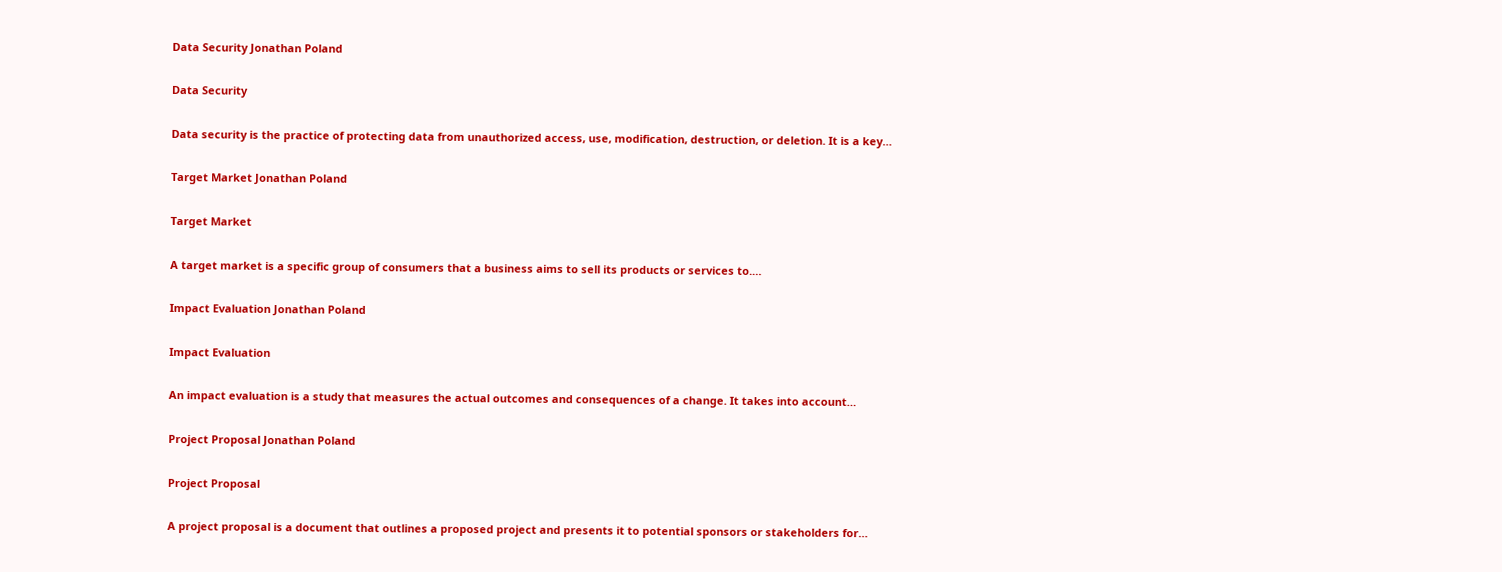Data Security Jonathan Poland

Data Security

Data security is the practice of protecting data from unauthorized access, use, modification, destruction, or deletion. It is a key…

Target Market Jonathan Poland

Target Market

A target market is a specific group of consumers that a business aims to sell its products or services to.…

Impact Evaluation Jonathan Poland

Impact Evaluation

An impact evaluation is a study that measures the actual outcomes and consequences of a change. It takes into account…

Project Proposal Jonathan Poland

Project Proposal

A project proposal is a document that outlines a proposed project and presents it to potential sponsors or stakeholders for…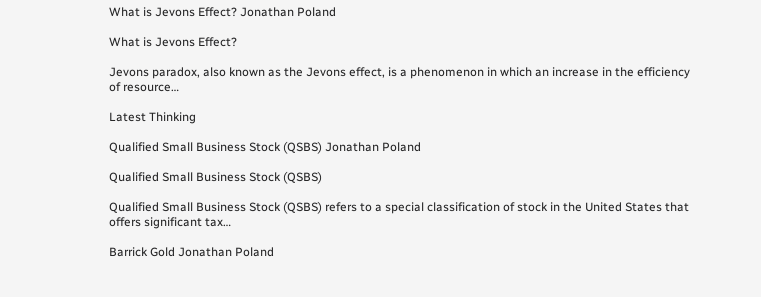What is Jevons Effect? Jonathan Poland

What is Jevons Effect?

Jevons paradox, also known as the Jevons effect, is a phenomenon in which an increase in the efficiency of resource…

Latest Thinking

Qualified Small Business Stock (QSBS) Jonathan Poland

Qualified Small Business Stock (QSBS)

Qualified Small Business Stock (QSBS) refers to a special classification of stock in the United States that offers significant tax…

Barrick Gold Jonathan Poland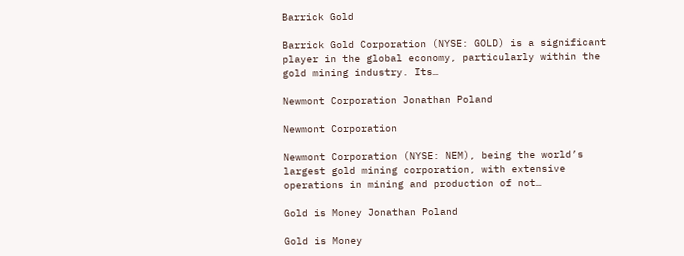Barrick Gold

Barrick Gold Corporation (NYSE: GOLD) is a significant player in the global economy, particularly within the gold mining industry. Its…

Newmont Corporation Jonathan Poland

Newmont Corporation

Newmont Corporation (NYSE: NEM), being the world’s largest gold mining corporation, with extensive operations in mining and production of not…

Gold is Money Jonathan Poland

Gold is Money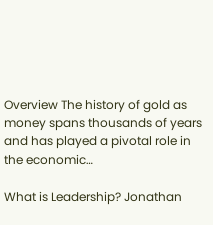Overview The history of gold as money spans thousands of years and has played a pivotal role in the economic…

What is Leadership? Jonathan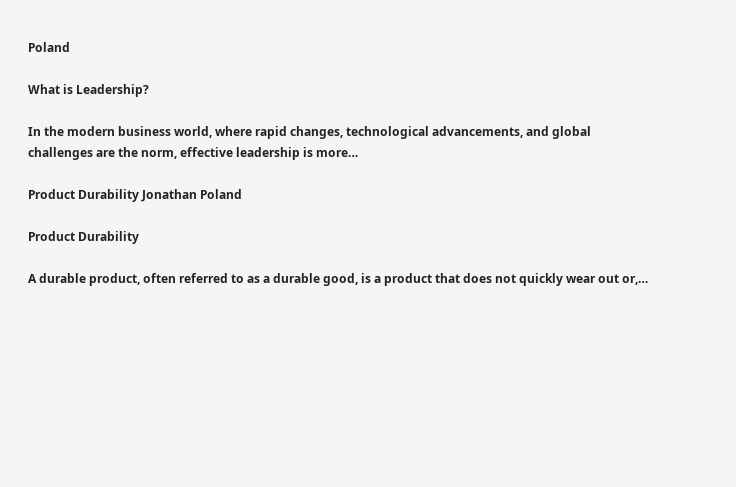Poland

What is Leadership?

In the modern business world, where rapid changes, technological advancements, and global challenges are the norm, effective leadership is more…

Product Durability Jonathan Poland

Product Durability

A durable product, often referred to as a durable good, is a product that does not quickly wear out or,…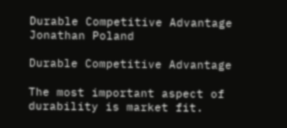Durable Competitive Advantage Jonathan Poland

Durable Competitive Advantage

The most important aspect of durability is market fit.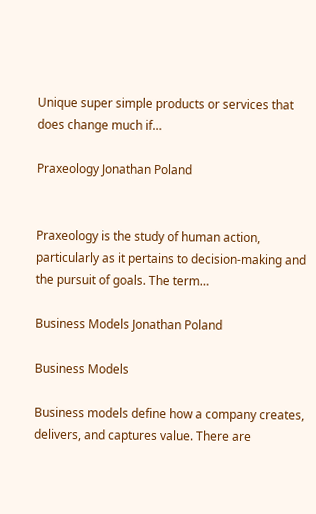Unique super simple products or services that does change much if…

Praxeology Jonathan Poland


Praxeology is the study of human action, particularly as it pertains to decision-making and the pursuit of goals. The term…

Business Models Jonathan Poland

Business Models

Business models define how a company creates, delivers, and captures value. There are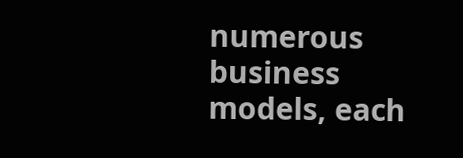numerous business models, each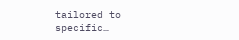tailored to specific…